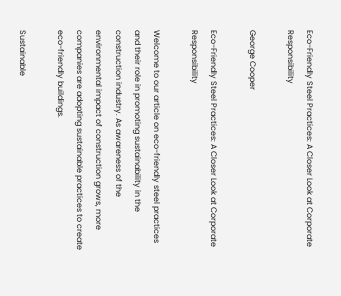Eco-Friendly Steel Practices: A Closer Look at Corporate Responsibility

George Cooper

Eco-Friendly Steel Practices: A Closer Look at Corporate Responsibility

Welcome to our article on eco-friendly steel practices and their role in promoting sustainability in the construction industry. As awareness of the environmental impact of construction grows, more companies are adopting sustainable practices to create eco-friendly buildings.

Sustainable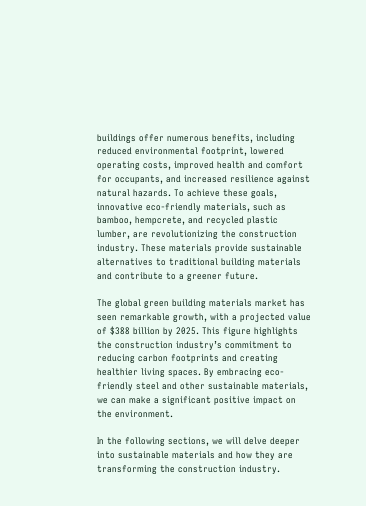buildings offer numerous benefits, including reduced environmental footprint, lowered operating costs, improved health and comfort for occupants, and increased resilience against natural hazards. To achieve these goals, innovative eco-friendly materials, such as bamboo, hempcrete, and recycled plastic lumber, are revolutionizing the construction industry. These materials provide sustainable alternatives to traditional building materials and contribute to a greener future.

The global green building materials market has seen remarkable growth, with a projected value of $388 billion by 2025. This figure highlights the construction industry’s commitment to reducing carbon footprints and creating healthier living spaces. By embracing eco-friendly steel and other sustainable materials, we can make a significant positive impact on the environment.

In the following sections, we will delve deeper into sustainable materials and how they are transforming the construction industry.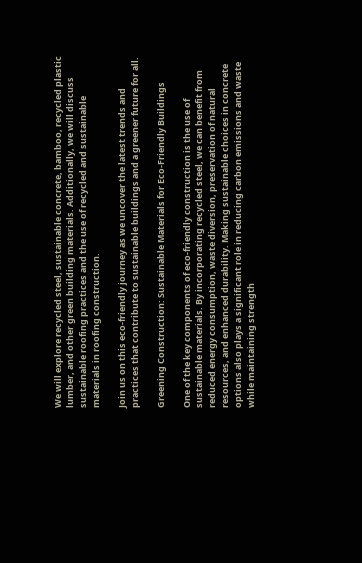We will explore recycled steel, sustainable concrete, bamboo, recycled plastic lumber, and other green building materials. Additionally, we will discuss sustainable roofing practices and the use of recycled and sustainable materials in roofing construction.

Join us on this eco-friendly journey as we uncover the latest trends and practices that contribute to sustainable buildings and a greener future for all.

Greening Construction: Sustainable Materials for Eco-Friendly Buildings

One of the key components of eco-friendly construction is the use of sustainable materials. By incorporating recycled steel, we can benefit from reduced energy consumption, waste diversion, preservation of natural resources, and enhanced durability. Making sustainable choices in concrete options also plays a significant role in reducing carbon emissions and waste while maintaining strength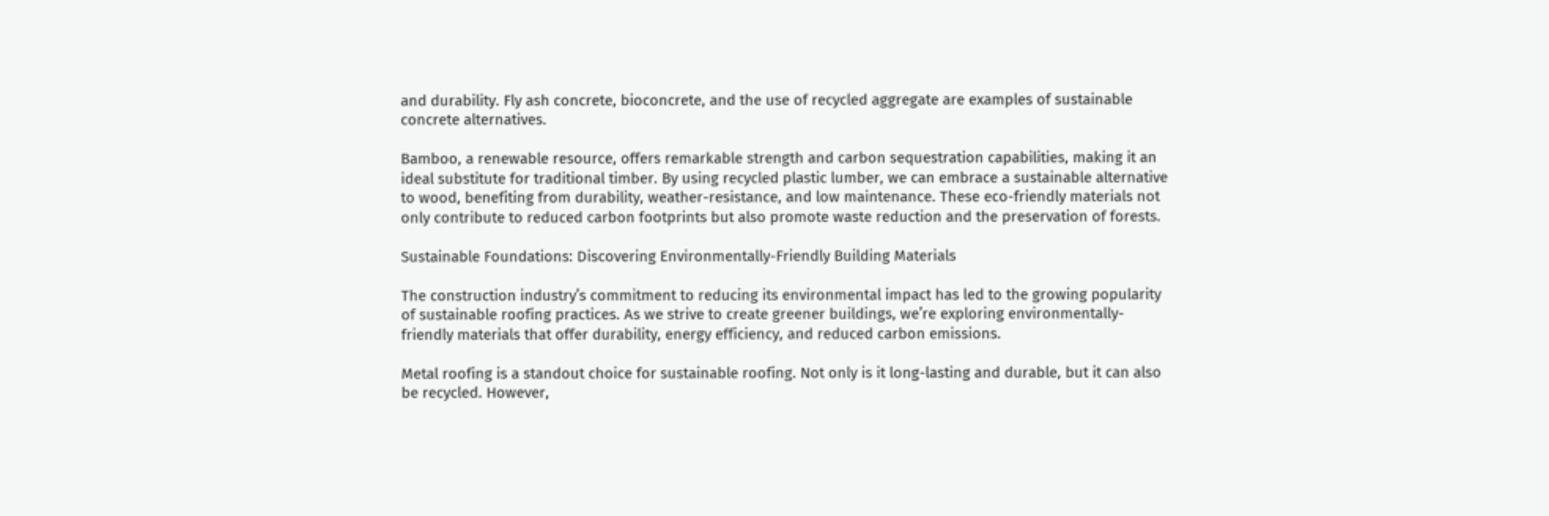and durability. Fly ash concrete, bioconcrete, and the use of recycled aggregate are examples of sustainable concrete alternatives.

Bamboo, a renewable resource, offers remarkable strength and carbon sequestration capabilities, making it an ideal substitute for traditional timber. By using recycled plastic lumber, we can embrace a sustainable alternative to wood, benefiting from durability, weather-resistance, and low maintenance. These eco-friendly materials not only contribute to reduced carbon footprints but also promote waste reduction and the preservation of forests.

Sustainable Foundations: Discovering Environmentally-Friendly Building Materials

The construction industry’s commitment to reducing its environmental impact has led to the growing popularity of sustainable roofing practices. As we strive to create greener buildings, we’re exploring environmentally-friendly materials that offer durability, energy efficiency, and reduced carbon emissions.

Metal roofing is a standout choice for sustainable roofing. Not only is it long-lasting and durable, but it can also be recycled. However,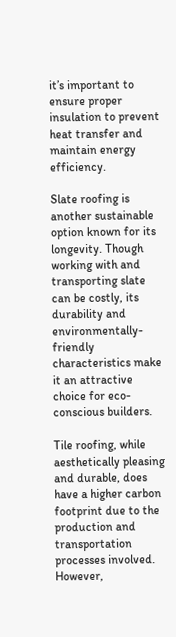it’s important to ensure proper insulation to prevent heat transfer and maintain energy efficiency.

Slate roofing is another sustainable option known for its longevity. Though working with and transporting slate can be costly, its durability and environmentally-friendly characteristics make it an attractive choice for eco-conscious builders.

Tile roofing, while aesthetically pleasing and durable, does have a higher carbon footprint due to the production and transportation processes involved. However,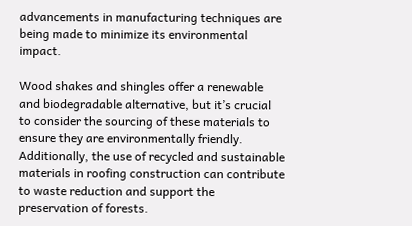advancements in manufacturing techniques are being made to minimize its environmental impact.

Wood shakes and shingles offer a renewable and biodegradable alternative, but it’s crucial to consider the sourcing of these materials to ensure they are environmentally friendly. Additionally, the use of recycled and sustainable materials in roofing construction can contribute to waste reduction and support the preservation of forests.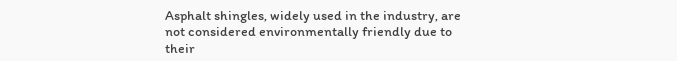Asphalt shingles, widely used in the industry, are not considered environmentally friendly due to their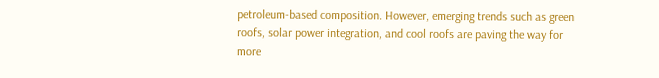petroleum-based composition. However, emerging trends such as green roofs, solar power integration, and cool roofs are paving the way for more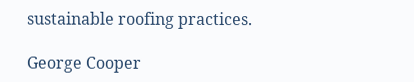sustainable roofing practices.

George Cooper